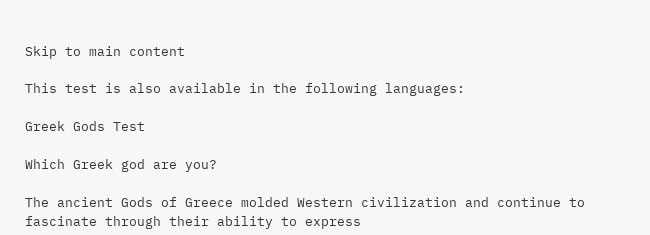Skip to main content

This test is also available in the following languages:

Greek Gods Test

Which Greek god are you?

The ancient Gods of Greece molded Western civilization and continue to fascinate through their ability to express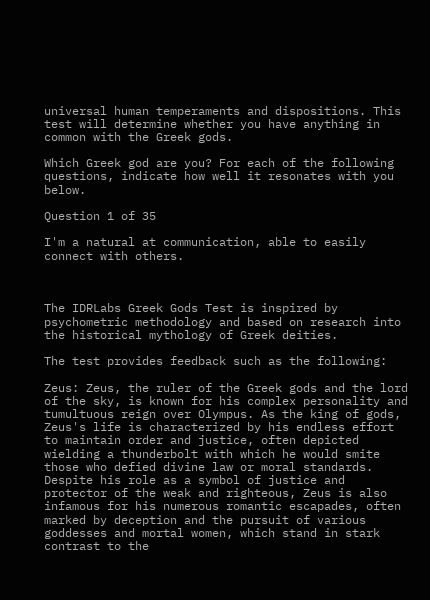universal human temperaments and dispositions. This test will determine whether you have anything in common with the Greek gods.

Which Greek god are you? For each of the following questions, indicate how well it resonates with you below.

Question 1 of 35

I'm a natural at communication, able to easily connect with others.



The IDRLabs Greek Gods Test is inspired by psychometric methodology and based on research into the historical mythology of Greek deities.

The test provides feedback such as the following:

Zeus: Zeus, the ruler of the Greek gods and the lord of the sky, is known for his complex personality and tumultuous reign over Olympus. As the king of gods, Zeus's life is characterized by his endless effort to maintain order and justice, often depicted wielding a thunderbolt with which he would smite those who defied divine law or moral standards. Despite his role as a symbol of justice and protector of the weak and righteous, Zeus is also infamous for his numerous romantic escapades, often marked by deception and the pursuit of various goddesses and mortal women, which stand in stark contrast to the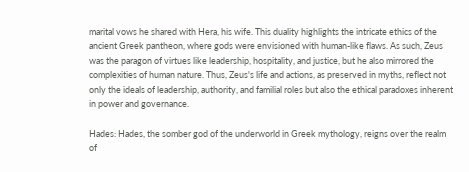marital vows he shared with Hera, his wife. This duality highlights the intricate ethics of the ancient Greek pantheon, where gods were envisioned with human-like flaws. As such, Zeus was the paragon of virtues like leadership, hospitality, and justice, but he also mirrored the complexities of human nature. Thus, Zeus's life and actions, as preserved in myths, reflect not only the ideals of leadership, authority, and familial roles but also the ethical paradoxes inherent in power and governance.

Hades: Hades, the somber god of the underworld in Greek mythology, reigns over the realm of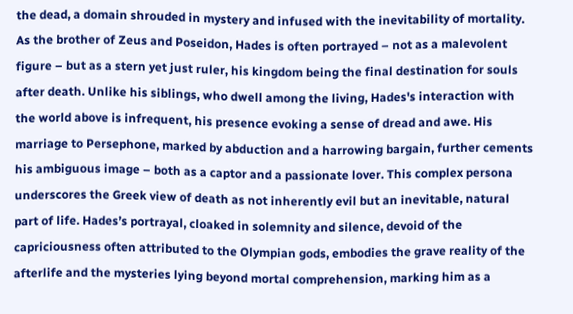the dead, a domain shrouded in mystery and infused with the inevitability of mortality. As the brother of Zeus and Poseidon, Hades is often portrayed – not as a malevolent figure – but as a stern yet just ruler, his kingdom being the final destination for souls after death. Unlike his siblings, who dwell among the living, Hades's interaction with the world above is infrequent, his presence evoking a sense of dread and awe. His marriage to Persephone, marked by abduction and a harrowing bargain, further cements his ambiguous image – both as a captor and a passionate lover. This complex persona underscores the Greek view of death as not inherently evil but an inevitable, natural part of life. Hades’s portrayal, cloaked in solemnity and silence, devoid of the capriciousness often attributed to the Olympian gods, embodies the grave reality of the afterlife and the mysteries lying beyond mortal comprehension, marking him as a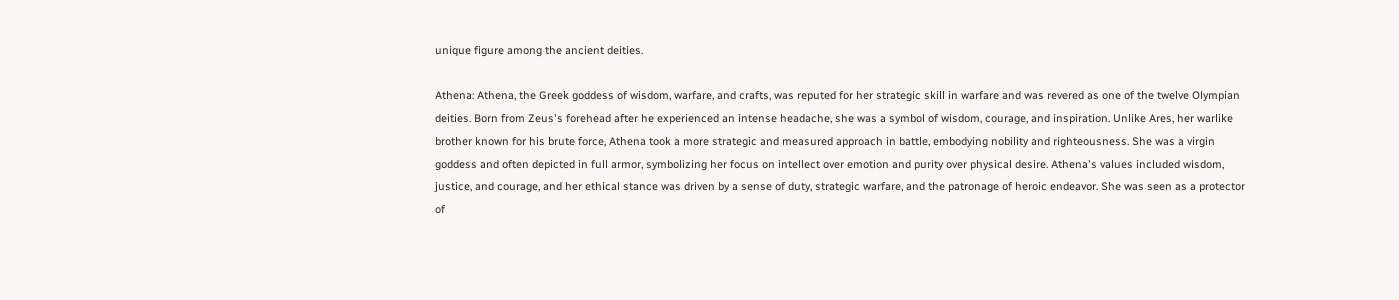unique figure among the ancient deities.

Athena: Athena, the Greek goddess of wisdom, warfare, and crafts, was reputed for her strategic skill in warfare and was revered as one of the twelve Olympian deities. Born from Zeus's forehead after he experienced an intense headache, she was a symbol of wisdom, courage, and inspiration. Unlike Ares, her warlike brother known for his brute force, Athena took a more strategic and measured approach in battle, embodying nobility and righteousness. She was a virgin goddess and often depicted in full armor, symbolizing her focus on intellect over emotion and purity over physical desire. Athena's values included wisdom, justice, and courage, and her ethical stance was driven by a sense of duty, strategic warfare, and the patronage of heroic endeavor. She was seen as a protector of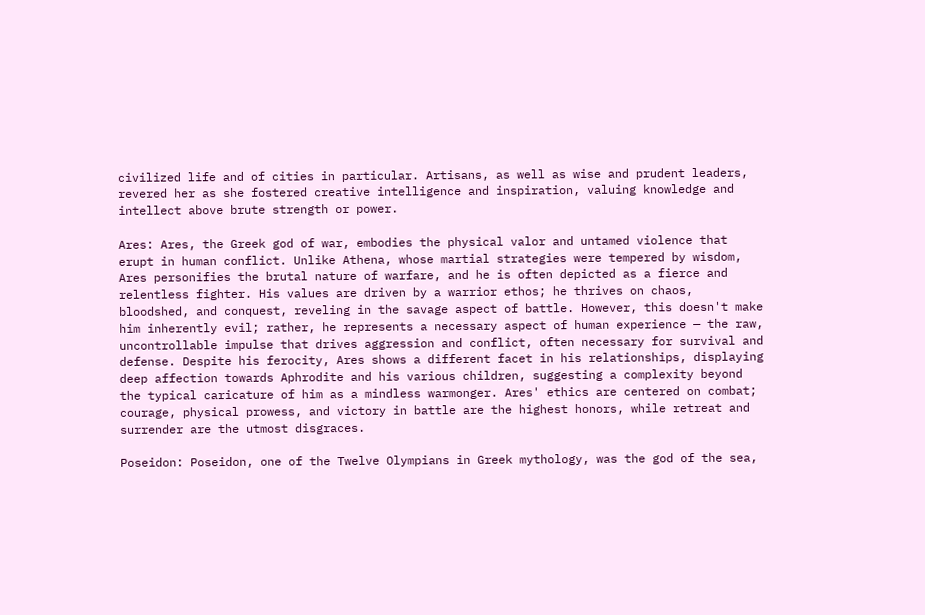civilized life and of cities in particular. Artisans, as well as wise and prudent leaders, revered her as she fostered creative intelligence and inspiration, valuing knowledge and intellect above brute strength or power.

Ares: Ares, the Greek god of war, embodies the physical valor and untamed violence that erupt in human conflict. Unlike Athena, whose martial strategies were tempered by wisdom, Ares personifies the brutal nature of warfare, and he is often depicted as a fierce and relentless fighter. His values are driven by a warrior ethos; he thrives on chaos, bloodshed, and conquest, reveling in the savage aspect of battle. However, this doesn't make him inherently evil; rather, he represents a necessary aspect of human experience — the raw, uncontrollable impulse that drives aggression and conflict, often necessary for survival and defense. Despite his ferocity, Ares shows a different facet in his relationships, displaying deep affection towards Aphrodite and his various children, suggesting a complexity beyond the typical caricature of him as a mindless warmonger. Ares' ethics are centered on combat; courage, physical prowess, and victory in battle are the highest honors, while retreat and surrender are the utmost disgraces.

Poseidon: Poseidon, one of the Twelve Olympians in Greek mythology, was the god of the sea,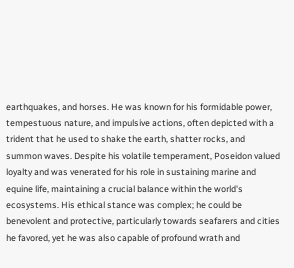earthquakes, and horses. He was known for his formidable power, tempestuous nature, and impulsive actions, often depicted with a trident that he used to shake the earth, shatter rocks, and summon waves. Despite his volatile temperament, Poseidon valued loyalty and was venerated for his role in sustaining marine and equine life, maintaining a crucial balance within the world's ecosystems. His ethical stance was complex; he could be benevolent and protective, particularly towards seafarers and cities he favored, yet he was also capable of profound wrath and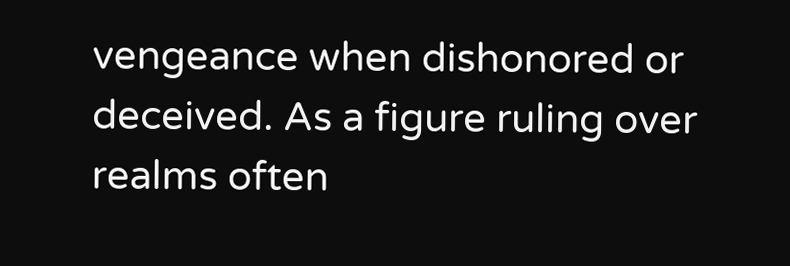vengeance when dishonored or deceived. As a figure ruling over realms often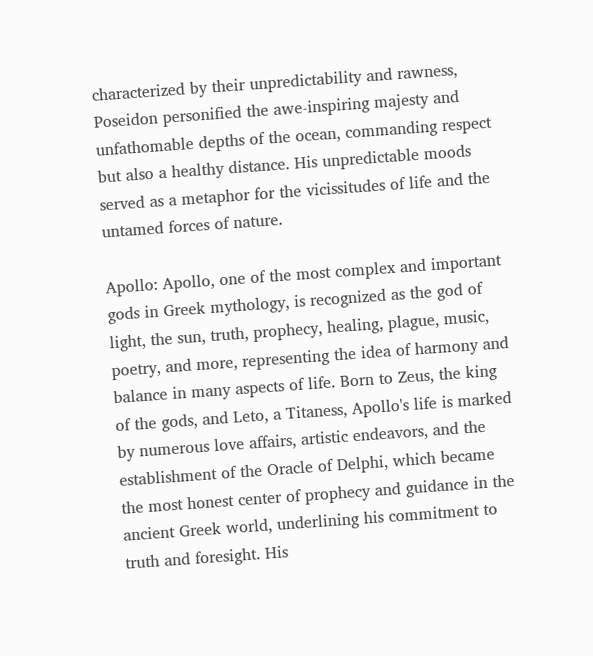characterized by their unpredictability and rawness, Poseidon personified the awe-inspiring majesty and unfathomable depths of the ocean, commanding respect but also a healthy distance. His unpredictable moods served as a metaphor for the vicissitudes of life and the untamed forces of nature.

Apollo: Apollo, one of the most complex and important gods in Greek mythology, is recognized as the god of light, the sun, truth, prophecy, healing, plague, music, poetry, and more, representing the idea of harmony and balance in many aspects of life. Born to Zeus, the king of the gods, and Leto, a Titaness, Apollo's life is marked by numerous love affairs, artistic endeavors, and the establishment of the Oracle of Delphi, which became the most honest center of prophecy and guidance in the ancient Greek world, underlining his commitment to truth and foresight. His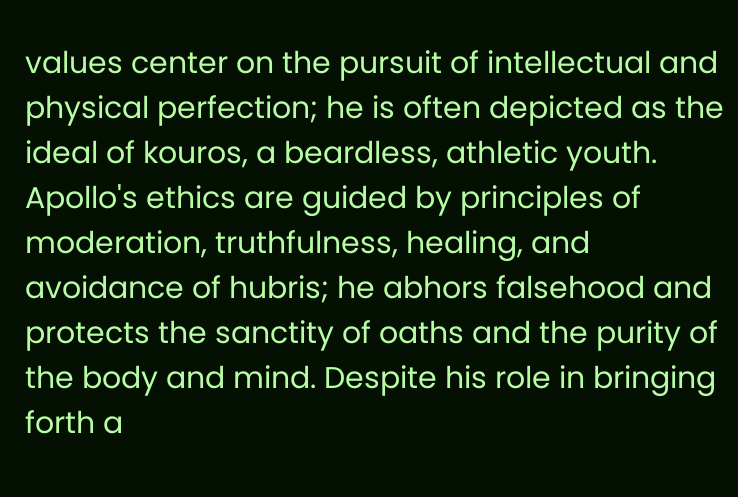values center on the pursuit of intellectual and physical perfection; he is often depicted as the ideal of kouros, a beardless, athletic youth. Apollo's ethics are guided by principles of moderation, truthfulness, healing, and avoidance of hubris; he abhors falsehood and protects the sanctity of oaths and the purity of the body and mind. Despite his role in bringing forth a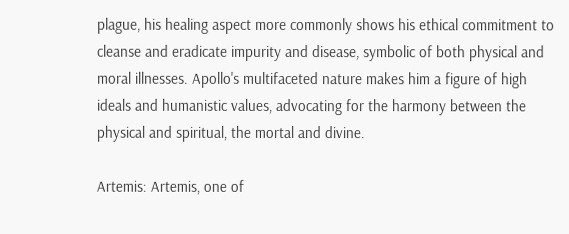plague, his healing aspect more commonly shows his ethical commitment to cleanse and eradicate impurity and disease, symbolic of both physical and moral illnesses. Apollo's multifaceted nature makes him a figure of high ideals and humanistic values, advocating for the harmony between the physical and spiritual, the mortal and divine.

Artemis: Artemis, one of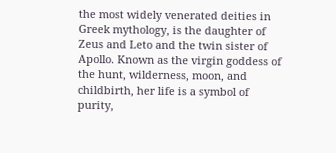the most widely venerated deities in Greek mythology, is the daughter of Zeus and Leto and the twin sister of Apollo. Known as the virgin goddess of the hunt, wilderness, moon, and childbirth, her life is a symbol of purity,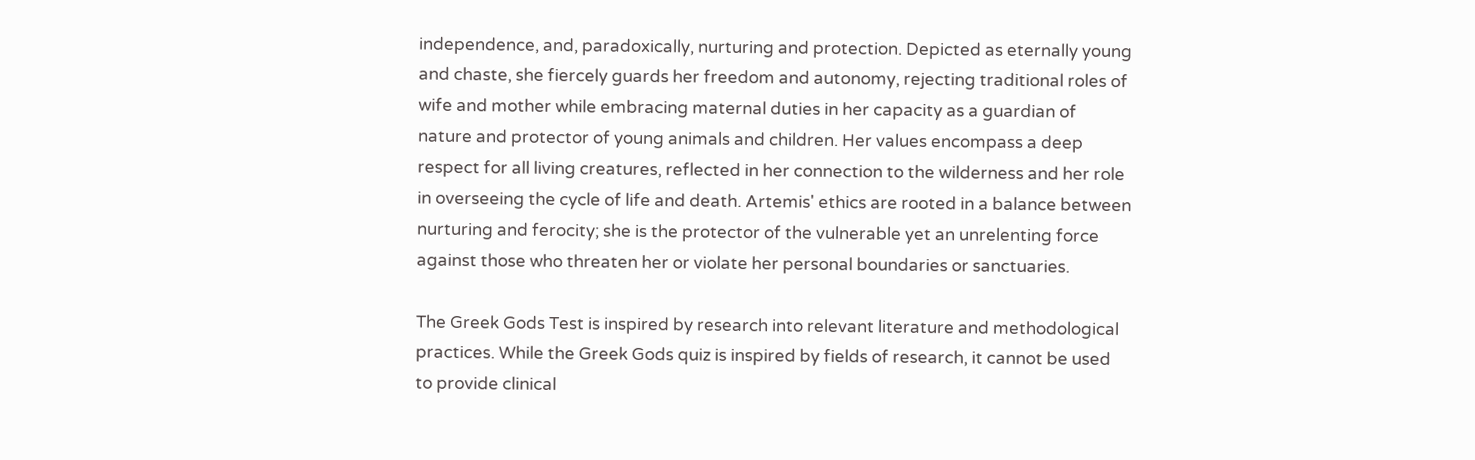independence, and, paradoxically, nurturing and protection. Depicted as eternally young and chaste, she fiercely guards her freedom and autonomy, rejecting traditional roles of wife and mother while embracing maternal duties in her capacity as a guardian of nature and protector of young animals and children. Her values encompass a deep respect for all living creatures, reflected in her connection to the wilderness and her role in overseeing the cycle of life and death. Artemis' ethics are rooted in a balance between nurturing and ferocity; she is the protector of the vulnerable yet an unrelenting force against those who threaten her or violate her personal boundaries or sanctuaries.

The Greek Gods Test is inspired by research into relevant literature and methodological practices. While the Greek Gods quiz is inspired by fields of research, it cannot be used to provide clinical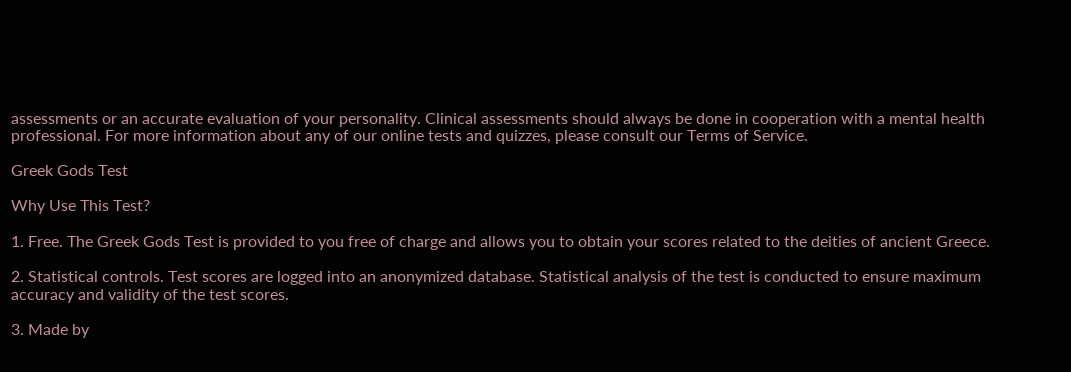assessments or an accurate evaluation of your personality. Clinical assessments should always be done in cooperation with a mental health professional. For more information about any of our online tests and quizzes, please consult our Terms of Service.

Greek Gods Test

Why Use This Test?

1. Free. The Greek Gods Test is provided to you free of charge and allows you to obtain your scores related to the deities of ancient Greece.

2. Statistical controls. Test scores are logged into an anonymized database. Statistical analysis of the test is conducted to ensure maximum accuracy and validity of the test scores.

3. Made by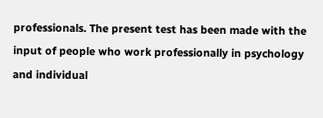professionals. The present test has been made with the input of people who work professionally in psychology and individual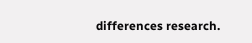differences research.